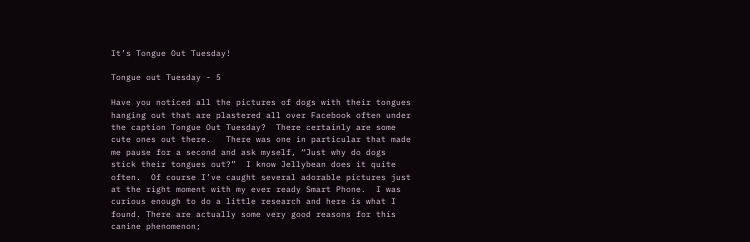It’s Tongue Out Tuesday!

Tongue out Tuesday - 5

Have you noticed all the pictures of dogs with their tongues hanging out that are plastered all over Facebook often under the caption Tongue Out Tuesday?  There certainly are some cute ones out there.   There was one in particular that made me pause for a second and ask myself, “Just why do dogs stick their tongues out?”  I know Jellybean does it quite often.  Of course I’ve caught several adorable pictures just at the right moment with my ever ready Smart Phone.  I was curious enough to do a little research and here is what I found. There are actually some very good reasons for this canine phenomenon;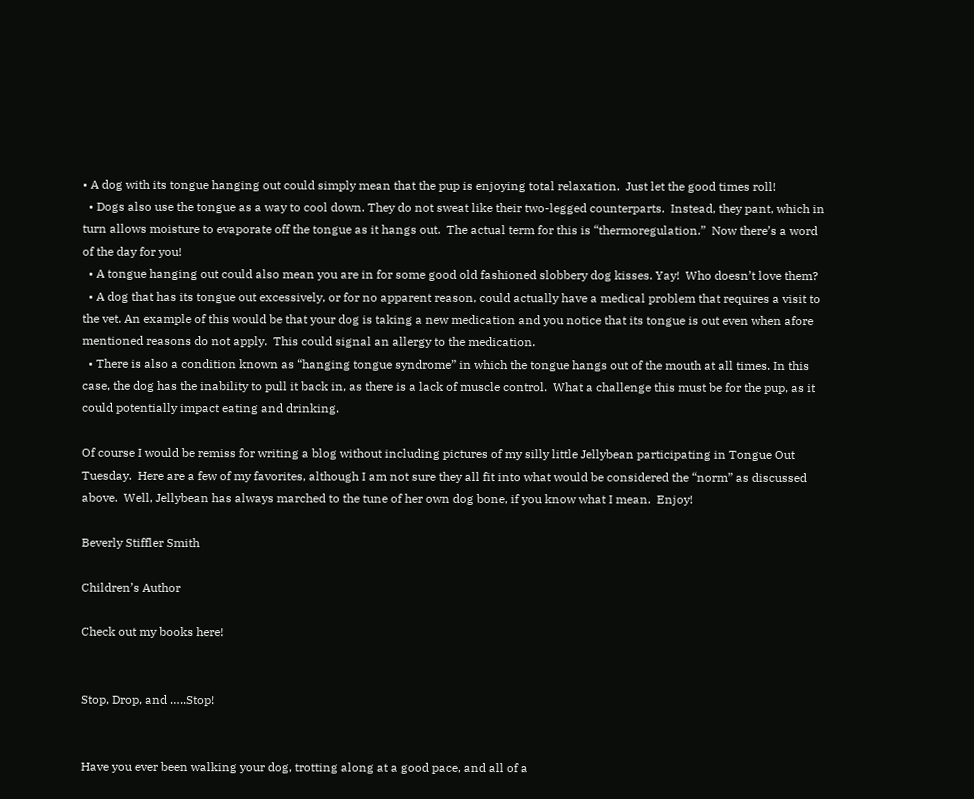• A dog with its tongue hanging out could simply mean that the pup is enjoying total relaxation.  Just let the good times roll!
  • Dogs also use the tongue as a way to cool down. They do not sweat like their two-legged counterparts.  Instead, they pant, which in turn allows moisture to evaporate off the tongue as it hangs out.  The actual term for this is “thermoregulation.”  Now there’s a word of the day for you!
  • A tongue hanging out could also mean you are in for some good old fashioned slobbery dog kisses. Yay!  Who doesn’t love them?
  • A dog that has its tongue out excessively, or for no apparent reason, could actually have a medical problem that requires a visit to the vet. An example of this would be that your dog is taking a new medication and you notice that its tongue is out even when afore mentioned reasons do not apply.  This could signal an allergy to the medication.
  • There is also a condition known as “hanging tongue syndrome” in which the tongue hangs out of the mouth at all times. In this case, the dog has the inability to pull it back in, as there is a lack of muscle control.  What a challenge this must be for the pup, as it could potentially impact eating and drinking.

Of course I would be remiss for writing a blog without including pictures of my silly little Jellybean participating in Tongue Out Tuesday.  Here are a few of my favorites, although I am not sure they all fit into what would be considered the “norm” as discussed above.  Well, Jellybean has always marched to the tune of her own dog bone, if you know what I mean.  Enjoy!

Beverly Stiffler Smith

Children’s Author

Check out my books here!


Stop, Drop, and …..Stop!


Have you ever been walking your dog, trotting along at a good pace, and all of a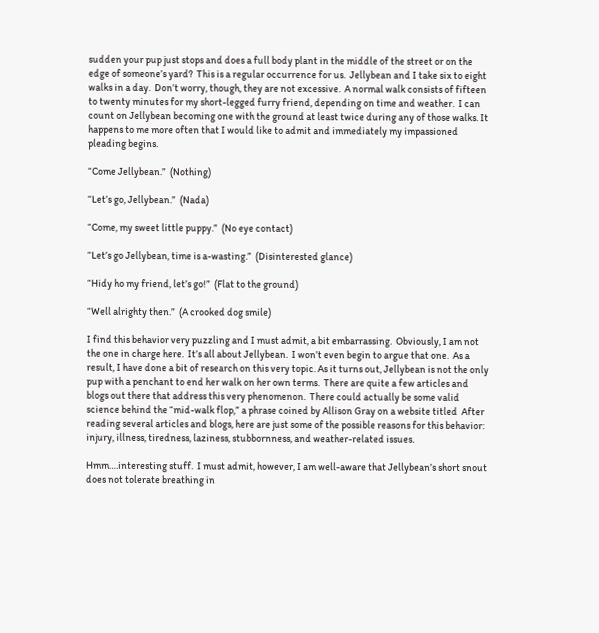sudden your pup just stops and does a full body plant in the middle of the street or on the edge of someone’s yard?  This is a regular occurrence for us.  Jellybean and I take six to eight walks in a day.  Don’t worry, though, they are not excessive.  A normal walk consists of fifteen to twenty minutes for my short-legged furry friend, depending on time and weather.  I can count on Jellybean becoming one with the ground at least twice during any of those walks. It happens to me more often that I would like to admit and immediately my impassioned pleading begins.

“Come Jellybean.”  (Nothing)

“Let’s go, Jellybean.”  (Nada)

“Come, my sweet little puppy.”  (No eye contact)

“Let’s go Jellybean, time is a-wasting.”  (Disinterested glance)

“Hidy ho my friend, let’s go!”  (Flat to the ground)

“Well alrighty then.”  (A crooked dog smile)

I find this behavior very puzzling and I must admit, a bit embarrassing.  Obviously, I am not the one in charge here.  It’s all about Jellybean.  I won’t even begin to argue that one.  As a result, I have done a bit of research on this very topic. As it turns out, Jellybean is not the only pup with a penchant to end her walk on her own terms.  There are quite a few articles and blogs out there that address this very phenomenon.  There could actually be some valid science behind the “mid-walk flop,” a phrase coined by Allison Gray on a website titled  After reading several articles and blogs, here are just some of the possible reasons for this behavior:  injury, illness, tiredness, laziness, stubbornness, and weather-related issues.

Hmm….interesting stuff.  I must admit, however, I am well-aware that Jellybean’s short snout does not tolerate breathing in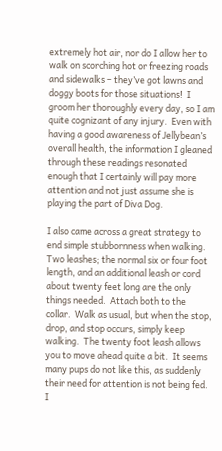extremely hot air, nor do I allow her to walk on scorching hot or freezing roads and sidewalks – they’ve got lawns and doggy boots for those situations!  I groom her thoroughly every day, so I am quite cognizant of any injury.  Even with having a good awareness of Jellybean’s overall health, the information I gleaned through these readings resonated enough that I certainly will pay more attention and not just assume she is playing the part of Diva Dog.

I also came across a great strategy to end simple stubbornness when walking.  Two leashes; the normal six or four foot length, and an additional leash or cord about twenty feet long are the only things needed.  Attach both to the collar.  Walk as usual, but when the stop, drop, and stop occurs, simply keep walking.  The twenty foot leash allows you to move ahead quite a bit.  It seems many pups do not like this, as suddenly their need for attention is not being fed.  I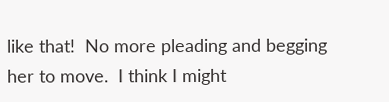like that!  No more pleading and begging her to move.  I think I might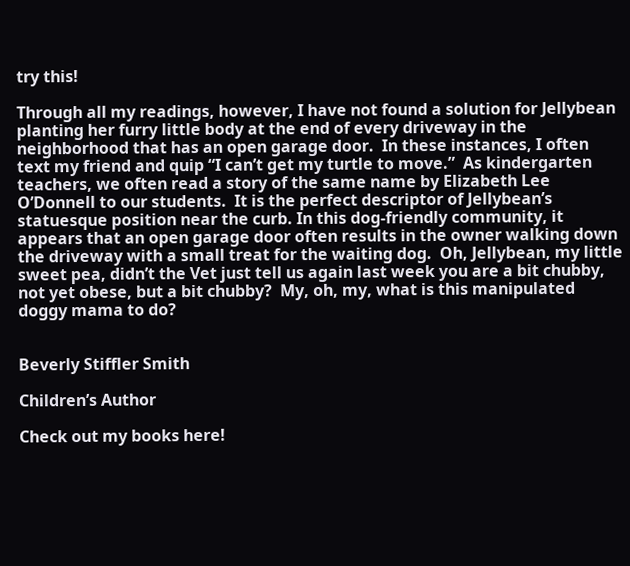try this!

Through all my readings, however, I have not found a solution for Jellybean planting her furry little body at the end of every driveway in the neighborhood that has an open garage door.  In these instances, I often text my friend and quip “I can’t get my turtle to move.”  As kindergarten teachers, we often read a story of the same name by Elizabeth Lee O’Donnell to our students.  It is the perfect descriptor of Jellybean’s statuesque position near the curb. In this dog-friendly community, it appears that an open garage door often results in the owner walking down the driveway with a small treat for the waiting dog.  Oh, Jellybean, my little sweet pea, didn’t the Vet just tell us again last week you are a bit chubby, not yet obese, but a bit chubby?  My, oh, my, what is this manipulated doggy mama to do?


Beverly Stiffler Smith

Children’s Author

Check out my books here!